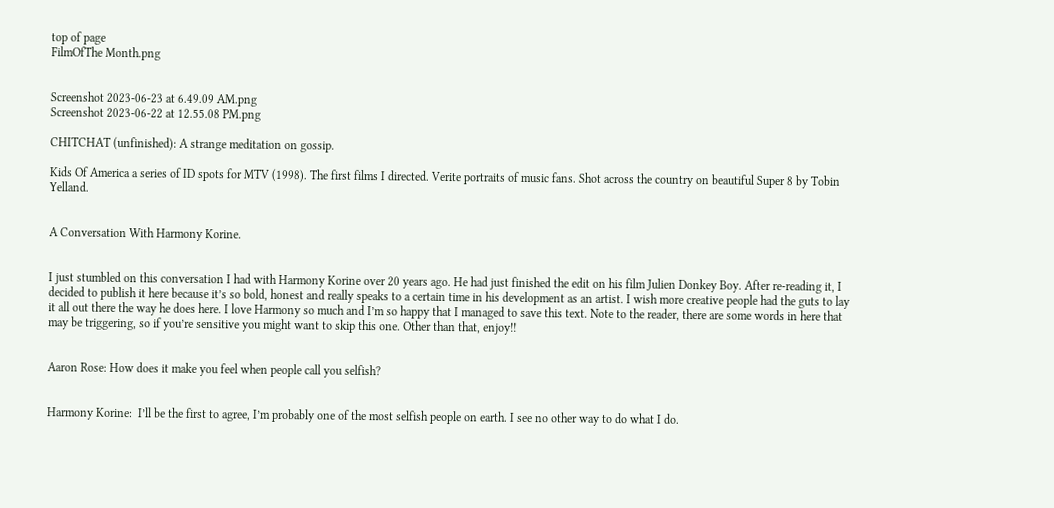top of page
FilmOfThe Month.png


Screenshot 2023-06-23 at 6.49.09 AM.png
Screenshot 2023-06-22 at 12.55.08 PM.png

CHITCHAT (unfinished): A strange meditation on gossip.

Kids Of America a series of ID spots for MTV (1998). The first films I directed. Verite portraits of music fans. Shot across the country on beautiful Super 8 by Tobin Yelland.


A Conversation With Harmony Korine.


I just stumbled on this conversation I had with Harmony Korine over 20 years ago. He had just finished the edit on his film Julien Donkey Boy. After re-reading it, I decided to publish it here because it’s so bold, honest and really speaks to a certain time in his development as an artist. I wish more creative people had the guts to lay it all out there the way he does here. I love Harmony so much and I’m so happy that I managed to save this text. Note to the reader, there are some words in here that may be triggering, so if you’re sensitive you might want to skip this one. Other than that, enjoy!!


Aaron Rose: How does it make you feel when people call you selfish?


Harmony Korine:  I’ll be the first to agree, I’m probably one of the most selfish people on earth. I see no other way to do what I do.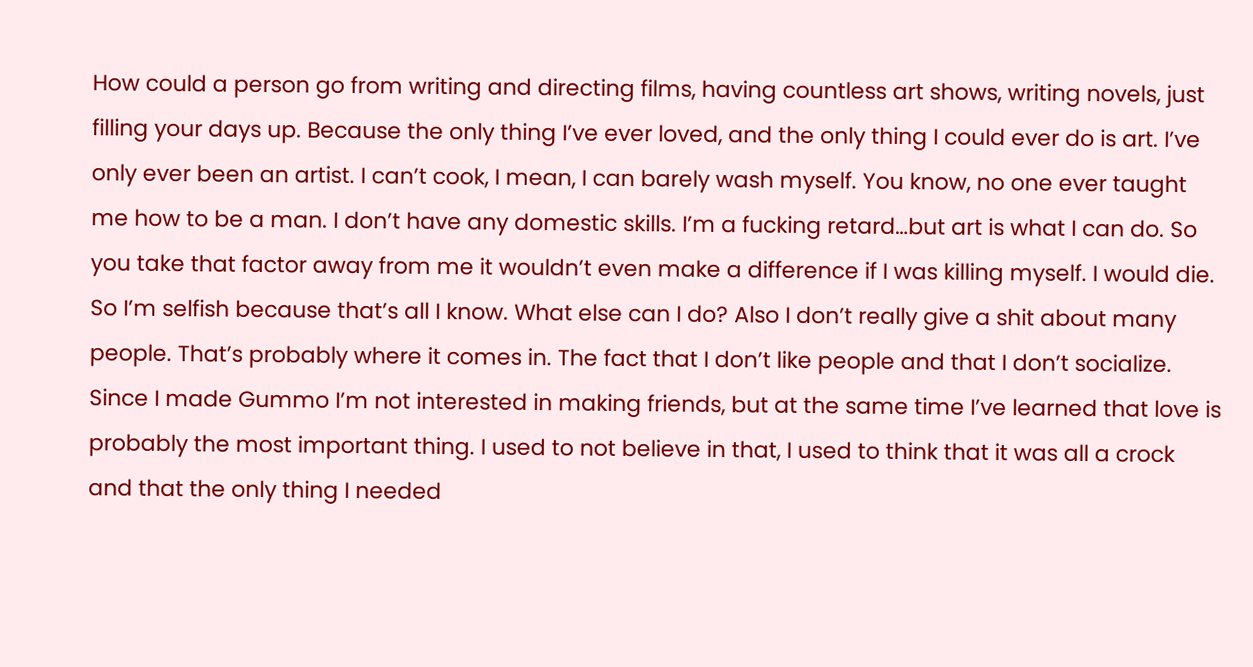How could a person go from writing and directing films, having countless art shows, writing novels, just filling your days up. Because the only thing I’ve ever loved, and the only thing I could ever do is art. I’ve only ever been an artist. I can’t cook, I mean, I can barely wash myself. You know, no one ever taught me how to be a man. I don’t have any domestic skills. I’m a fucking retard…but art is what I can do. So you take that factor away from me it wouldn’t even make a difference if I was killing myself. I would die. So I’m selfish because that’s all I know. What else can I do? Also I don’t really give a shit about many people. That’s probably where it comes in. The fact that I don’t like people and that I don’t socialize. Since I made Gummo I’m not interested in making friends, but at the same time I’ve learned that love is probably the most important thing. I used to not believe in that, I used to think that it was all a crock and that the only thing I needed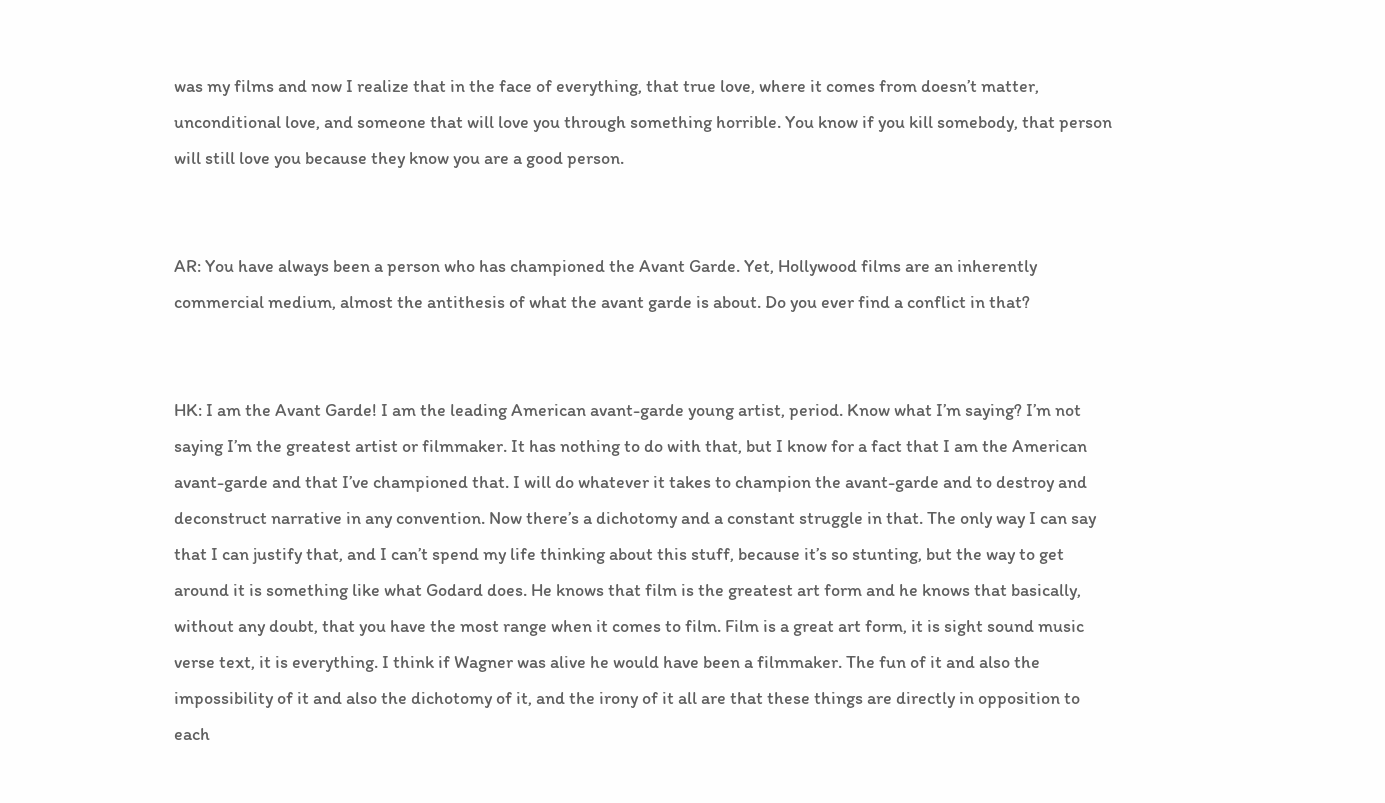was my films and now I realize that in the face of everything, that true love, where it comes from doesn’t matter, unconditional love, and someone that will love you through something horrible. You know if you kill somebody, that person will still love you because they know you are a good person.


AR: You have always been a person who has championed the Avant Garde. Yet, Hollywood films are an inherently commercial medium, almost the antithesis of what the avant garde is about. Do you ever find a conflict in that?


HK: I am the Avant Garde! I am the leading American avant-garde young artist, period. Know what I’m saying? I’m not saying I’m the greatest artist or filmmaker. It has nothing to do with that, but I know for a fact that I am the American avant-garde and that I’ve championed that. I will do whatever it takes to champion the avant-garde and to destroy and deconstruct narrative in any convention. Now there’s a dichotomy and a constant struggle in that. The only way I can say that I can justify that, and I can’t spend my life thinking about this stuff, because it’s so stunting, but the way to get around it is something like what Godard does. He knows that film is the greatest art form and he knows that basically, without any doubt, that you have the most range when it comes to film. Film is a great art form, it is sight sound music verse text, it is everything. I think if Wagner was alive he would have been a filmmaker. The fun of it and also the impossibility of it and also the dichotomy of it, and the irony of it all are that these things are directly in opposition to each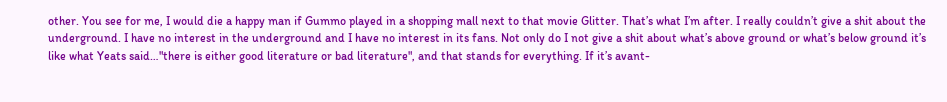other. You see for me, I would die a happy man if Gummo played in a shopping mall next to that movie Glitter. That’s what I’m after. I really couldn’t give a shit about the underground. I have no interest in the underground and I have no interest in its fans. Not only do I not give a shit about what’s above ground or what’s below ground it’s like what Yeats said…"there is either good literature or bad literature", and that stands for everything. If it’s avant-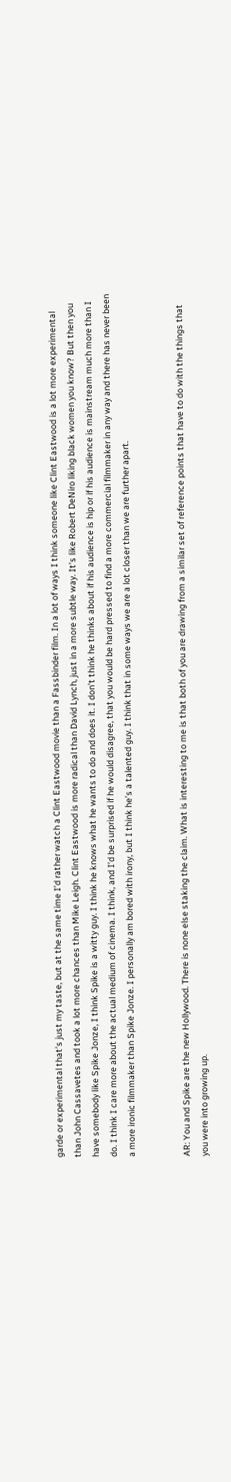garde or experimental that’s just my taste, but at the same time I’d rather watch a Clint Eastwood movie than a Fassbinder film. In a lot of ways I think someone like Clint Eastwood is a lot more experimental than John Cassavetes and took a lot more chances than Mike Leigh. Clint Eastwood is more radical than David Lynch, just in a more subtle way. It’s like Robert DeNiro liking black women you know? But then you have somebody like Spike Jonze, I think Spike is a witty guy. I think he knows what he wants to do and does it. I don’t think he thinks about if his audience is hip or if his audience is mainstream much more than I do. I think I care more about the actual medium of cinema. I think, and I’d be surprised if he would disagree, that you would be hard pressed to find a more commercial filmmaker in any way and there has never been a more ironic filmmaker than Spike Jonze. I personally am bored with irony, but I think he’s a talented guy. I think that in some ways we are a lot closer than we are further apart.


AR: You and Spike are the new Hollywood. There is none else staking the claim. What is interesting to me is that both of you are drawing from a similar set of reference points that have to do with the things that you were into growing up.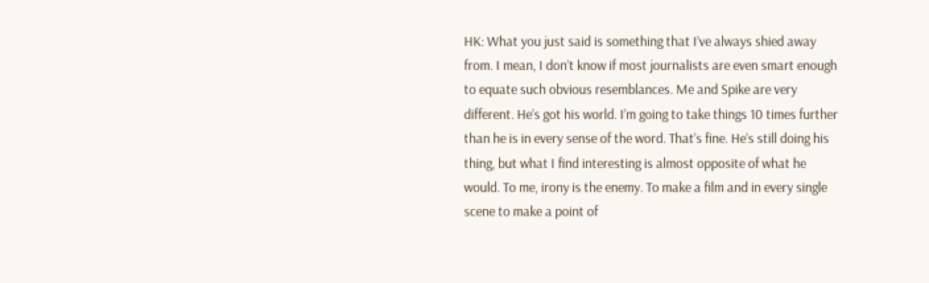HK: What you just said is something that I’ve always shied away from. I mean, I don’t know if most journalists are even smart enough to equate such obvious resemblances. Me and Spike are very different. He’s got his world. I’m going to take things 10 times further than he is in every sense of the word. That’s fine. He’s still doing his thing, but what I find interesting is almost opposite of what he would. To me, irony is the enemy. To make a film and in every single scene to make a point of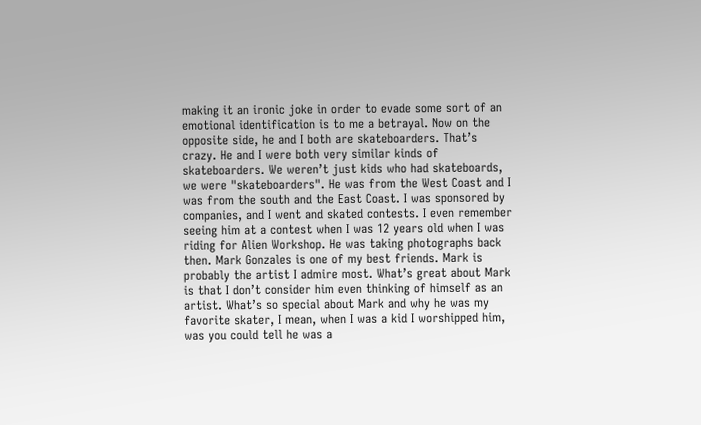making it an ironic joke in order to evade some sort of an emotional identification is to me a betrayal. Now on the opposite side, he and I both are skateboarders. That’s crazy. He and I were both very similar kinds of skateboarders. We weren’t just kids who had skateboards, we were "skateboarders". He was from the West Coast and I was from the south and the East Coast. I was sponsored by companies, and I went and skated contests. I even remember seeing him at a contest when I was 12 years old when I was riding for Alien Workshop. He was taking photographs back then. Mark Gonzales is one of my best friends. Mark is probably the artist I admire most. What’s great about Mark is that I don’t consider him even thinking of himself as an artist. What’s so special about Mark and why he was my favorite skater, I mean, when I was a kid I worshipped him, was you could tell he was a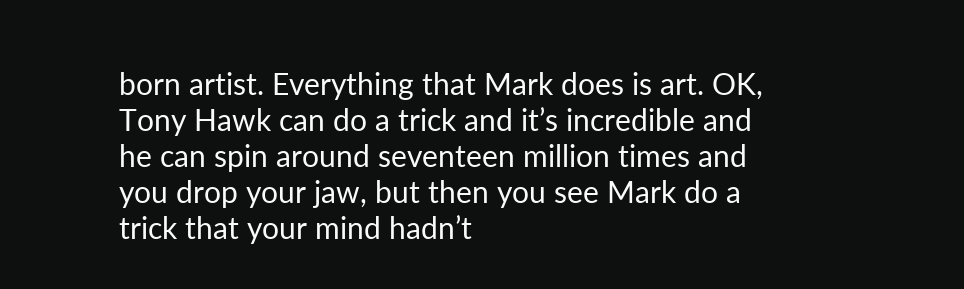born artist. Everything that Mark does is art. OK, Tony Hawk can do a trick and it’s incredible and he can spin around seventeen million times and you drop your jaw, but then you see Mark do a trick that your mind hadn’t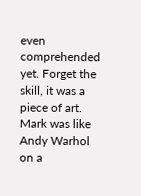even comprehended yet. Forget the skill, it was a piece of art. Mark was like Andy Warhol on a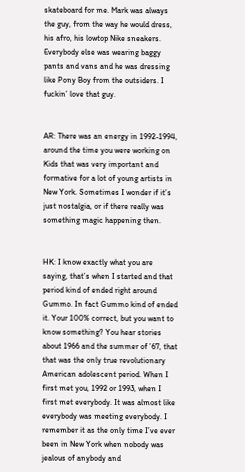skateboard for me. Mark was always the guy, from the way he would dress, his afro, his lowtop Nike sneakers. Everybody else was wearing baggy pants and vans and he was dressing like Pony Boy from the outsiders. I fuckin’ love that guy.


AR: There was an energy in 1992-1994, around the time you were working on Kids that was very important and formative for a lot of young artists in New York. Sometimes I wonder if it’s just nostalgia, or if there really was something magic happening then.


HK: I know exactly what you are saying, that’s when I started and that period kind of ended right around Gummo. In fact Gummo kind of ended it. Your 100% correct, but you want to know something? You hear stories about 1966 and the summer of ’67, that that was the only true revolutionary American adolescent period. When I first met you, 1992 or 1993, when I first met everybody. It was almost like everybody was meeting everybody. I remember it as the only time I’ve ever been in New York when nobody was jealous of anybody and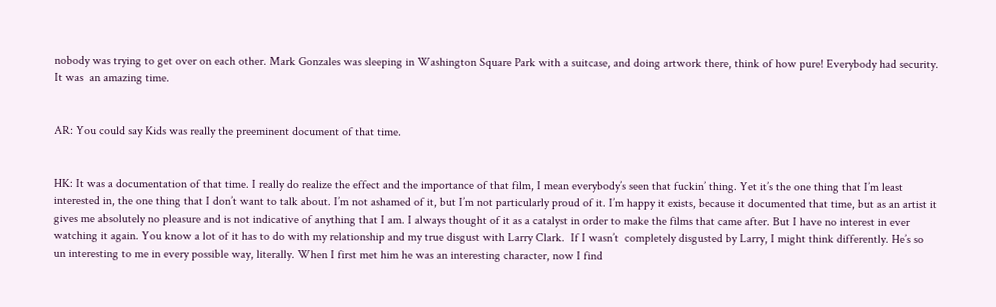nobody was trying to get over on each other. Mark Gonzales was sleeping in Washington Square Park with a suitcase, and doing artwork there, think of how pure! Everybody had security. It was  an amazing time.


AR: You could say Kids was really the preeminent document of that time.


HK: It was a documentation of that time. I really do realize the effect and the importance of that film, I mean everybody’s seen that fuckin’ thing. Yet it’s the one thing that I’m least interested in, the one thing that I don’t want to talk about. I’m not ashamed of it, but I’m not particularly proud of it. I’m happy it exists, because it documented that time, but as an artist it gives me absolutely no pleasure and is not indicative of anything that I am. I always thought of it as a catalyst in order to make the films that came after. But I have no interest in ever watching it again. You know a lot of it has to do with my relationship and my true disgust with Larry Clark.  If I wasn’t  completely disgusted by Larry, I might think differently. He’s so un interesting to me in every possible way, literally. When I first met him he was an interesting character, now I find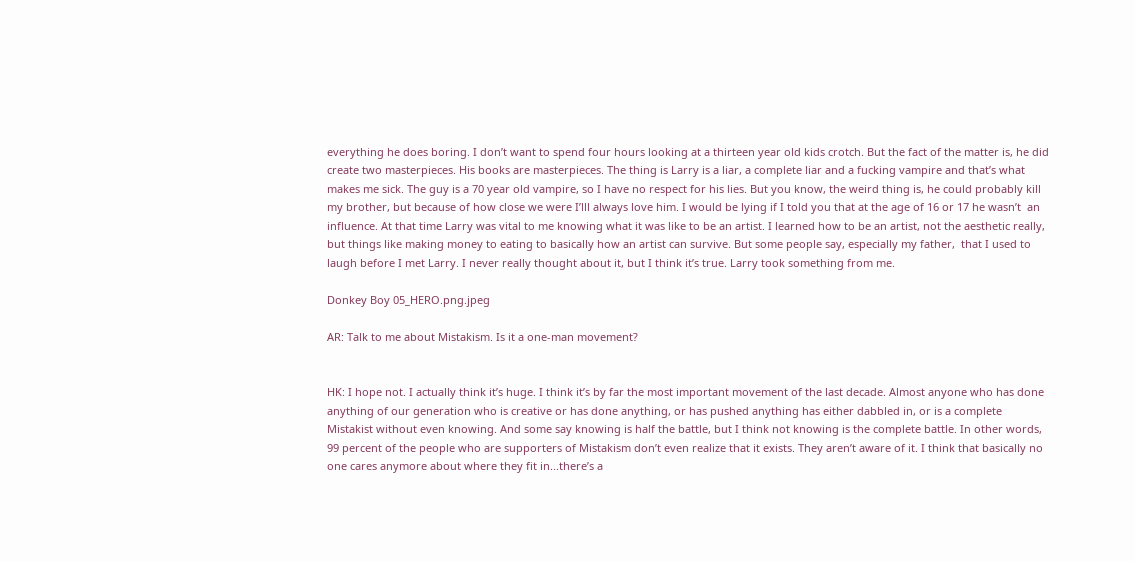everything he does boring. I don’t want to spend four hours looking at a thirteen year old kids crotch. But the fact of the matter is, he did create two masterpieces. His books are masterpieces. The thing is Larry is a liar, a complete liar and a fucking vampire and that’s what makes me sick. The guy is a 70 year old vampire, so I have no respect for his lies. But you know, the weird thing is, he could probably kill my brother, but because of how close we were I’lll always love him. I would be lying if I told you that at the age of 16 or 17 he wasn’t  an influence. At that time Larry was vital to me knowing what it was like to be an artist. I learned how to be an artist, not the aesthetic really, but things like making money to eating to basically how an artist can survive. But some people say, especially my father,  that I used to laugh before I met Larry. I never really thought about it, but I think it’s true. Larry took something from me.

Donkey Boy 05_HERO.png.jpeg

AR: Talk to me about Mistakism. Is it a one-man movement?


HK: I hope not. I actually think it’s huge. I think it’s by far the most important movement of the last decade. Almost anyone who has done anything of our generation who is creative or has done anything, or has pushed anything has either dabbled in, or is a complete Mistakist without even knowing. And some say knowing is half the battle, but I think not knowing is the complete battle. In other words, 99 percent of the people who are supporters of Mistakism don’t even realize that it exists. They aren’t aware of it. I think that basically no one cares anymore about where they fit in...there’s a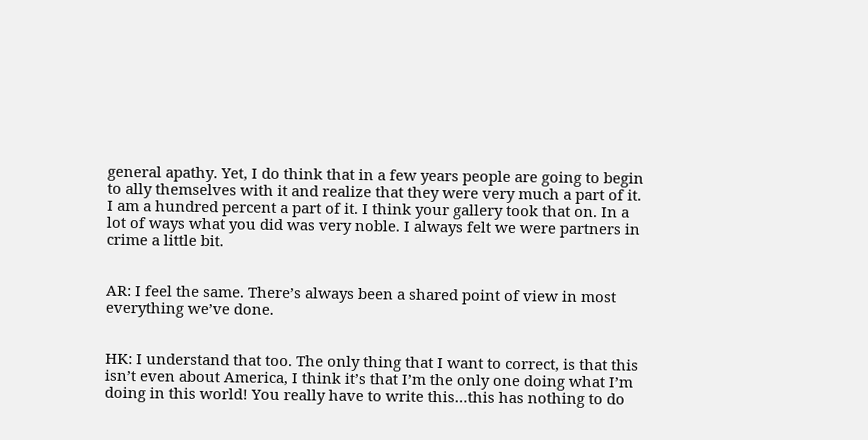general apathy. Yet, I do think that in a few years people are going to begin to ally themselves with it and realize that they were very much a part of it. I am a hundred percent a part of it. I think your gallery took that on. In a lot of ways what you did was very noble. I always felt we were partners in crime a little bit.


AR: I feel the same. There’s always been a shared point of view in most everything we’ve done.


HK: I understand that too. The only thing that I want to correct, is that this isn’t even about America, I think it’s that I’m the only one doing what I’m doing in this world! You really have to write this…this has nothing to do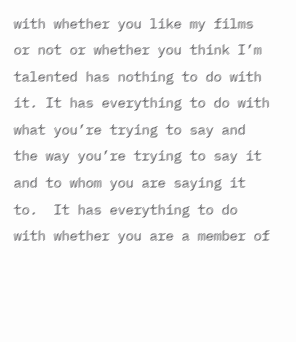with whether you like my films or not or whether you think I’m talented has nothing to do with it. It has everything to do with what you’re trying to say and the way you’re trying to say it and to whom you are saying it to.  It has everything to do with whether you are a member of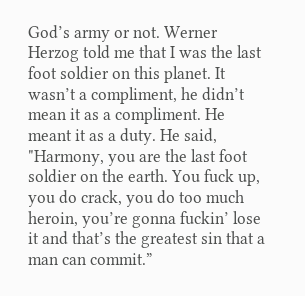God’s army or not. Werner Herzog told me that I was the last foot soldier on this planet. It wasn’t a compliment, he didn’t mean it as a compliment. He meant it as a duty. He said, "Harmony, you are the last foot soldier on the earth. You fuck up, you do crack, you do too much heroin, you’re gonna fuckin’ lose it and that’s the greatest sin that a man can commit.”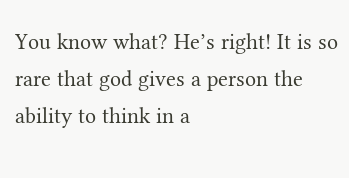You know what? He’s right! It is so rare that god gives a person the ability to think in a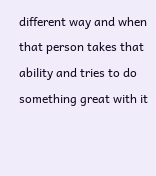different way and when that person takes that ability and tries to do something great with it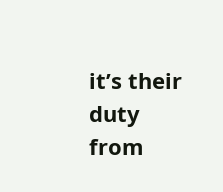it’s their duty from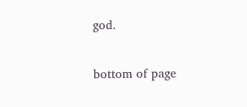god.

bottom of page